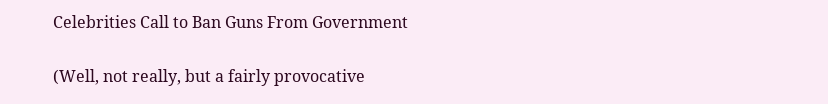Celebrities Call to Ban Guns From Government

(Well, not really, but a fairly provocative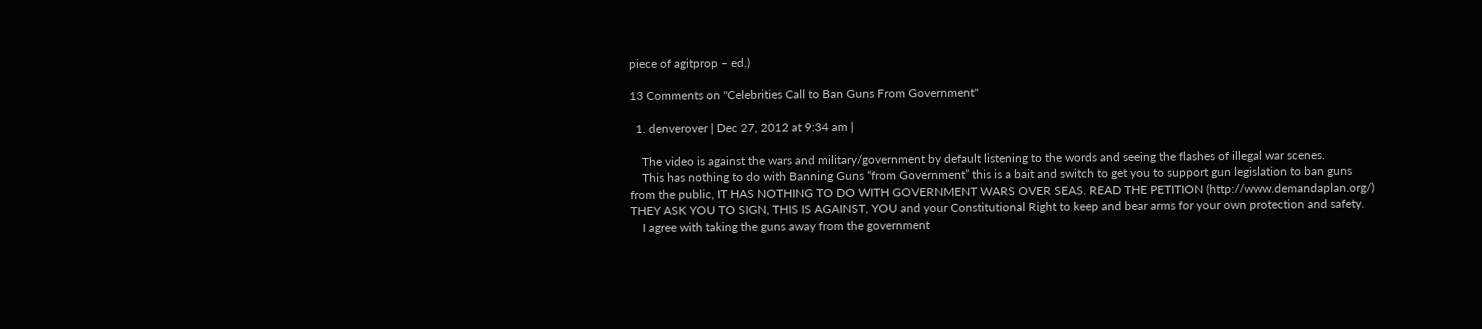piece of agitprop – ed.)

13 Comments on "Celebrities Call to Ban Guns From Government"

  1. denverover | Dec 27, 2012 at 9:34 am |

    The video is against the wars and military/government by default listening to the words and seeing the flashes of illegal war scenes.
    This has nothing to do with Banning Guns “from Government” this is a bait and switch to get you to support gun legislation to ban guns from the public, IT HAS NOTHING TO DO WITH GOVERNMENT WARS OVER SEAS. READ THE PETITION (http://www.demandaplan.org/) THEY ASK YOU TO SIGN, THIS IS AGAINST, YOU and your Constitutional Right to keep and bear arms for your own protection and safety.
    I agree with taking the guns away from the government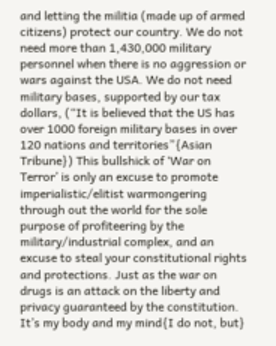and letting the militia (made up of armed citizens) protect our country. We do not need more than 1,430,000 military personnel when there is no aggression or wars against the USA. We do not need military bases, supported by our tax dollars, (“It is believed that the US has over 1000 foreign military bases in over 120 nations and territories”{Asian Tribune}) This bullshick of ‘War on Terror’ is only an excuse to promote imperialistic/elitist warmongering through out the world for the sole purpose of profiteering by the military/industrial complex, and an excuse to steal your constitutional rights and protections. Just as the war on drugs is an attack on the liberty and privacy guaranteed by the constitution. It’s my body and my mind{I do not, but}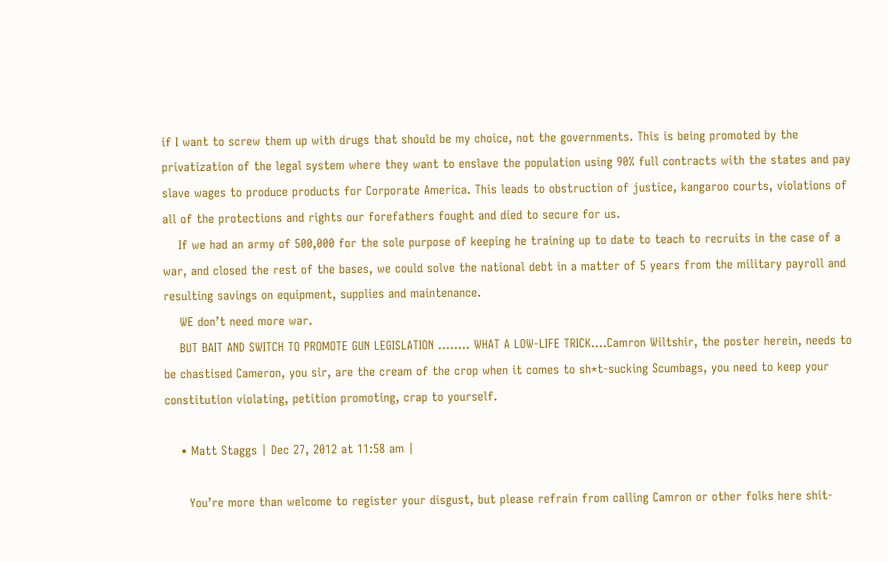if I want to screw them up with drugs that should be my choice, not the governments. This is being promoted by the privatization of the legal system where they want to enslave the population using 90% full contracts with the states and pay slave wages to produce products for Corporate America. This leads to obstruction of justice, kangaroo courts, violations of all of the protections and rights our forefathers fought and died to secure for us.
    If we had an army of 500,000 for the sole purpose of keeping he training up to date to teach to recruits in the case of a war, and closed the rest of the bases, we could solve the national debt in a matter of 5 years from the military payroll and resulting savings on equipment, supplies and maintenance.
    WE don’t need more war.
    BUT BAIT AND SWITCH TO PROMOTE GUN LEGISLATION …….. WHAT A LOW-LIFE TRICK….Camron Wiltshir, the poster herein, needs to be chastised Cameron, you sir, are the cream of the crop when it comes to sh*t-sucking Scumbags, you need to keep your constitution violating, petition promoting, crap to yourself.

    • Matt Staggs | Dec 27, 2012 at 11:58 am |

      You’re more than welcome to register your disgust, but please refrain from calling Camron or other folks here shit-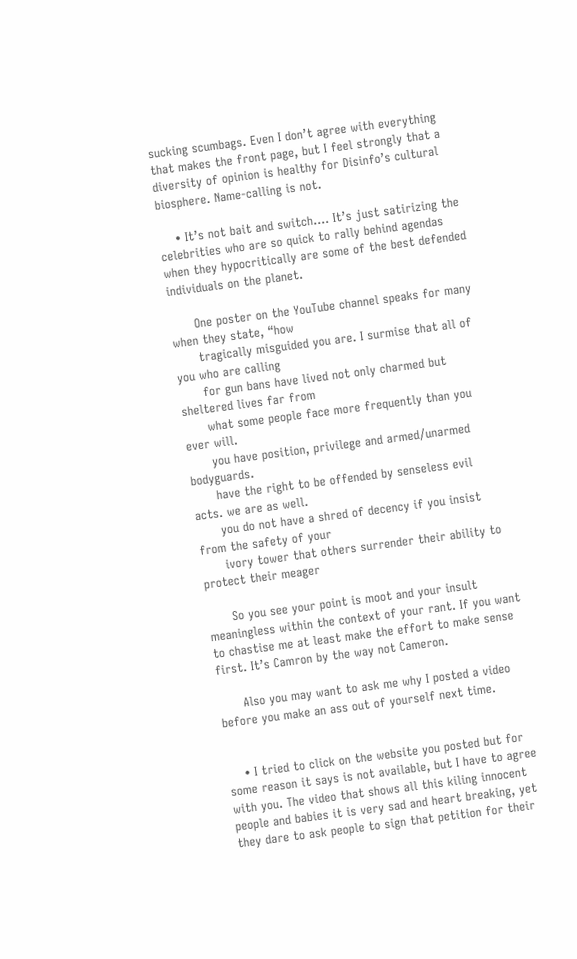sucking scumbags. Even I don’t agree with everything that makes the front page, but I feel strongly that a diversity of opinion is healthy for Disinfo’s cultural biosphere. Name-calling is not.

    • It’s not bait and switch…. It’s just satirizing the celebrities who are so quick to rally behind agendas when they hypocritically are some of the best defended individuals on the planet.

      One poster on the YouTube channel speaks for many when they state, “how
      tragically misguided you are. I surmise that all of you who are calling
      for gun bans have lived not only charmed but sheltered lives far from
      what some people face more frequently than you ever will.
      you have position, privilege and armed/unarmed bodyguards.
      have the right to be offended by senseless evil acts. we are as well.
      you do not have a shred of decency if you insist from the safety of your
      ivory tower that others surrender their ability to protect their meager

      So you see your point is moot and your insult meaningless within the context of your rant. If you want to chastise me at least make the effort to make sense first. It’s Camron by the way not Cameron.

      Also you may want to ask me why I posted a video before you make an ass out of yourself next time.


    • I tried to click on the website you posted but for some reason it says is not available, but I have to agree with you. The video that shows all this kiling innocent people and babies it is very sad and heart breaking, yet they dare to ask people to sign that petition for their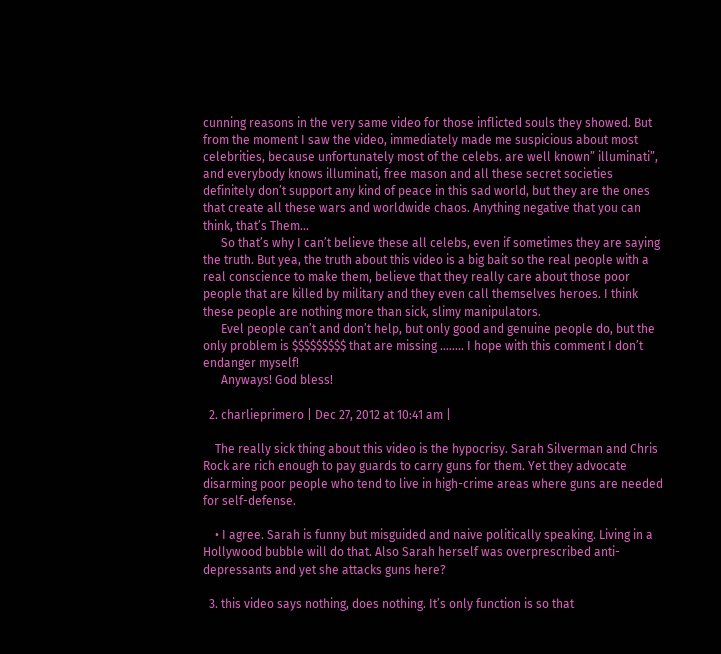cunning reasons in the very same video for those inflicted souls they showed. But from the moment I saw the video, immediately made me suspicious about most celebrities, because unfortunately most of the celebs. are well known” illuminati”, and everybody knows illuminati, free mason and all these secret societies definitely don’t support any kind of peace in this sad world, but they are the ones that create all these wars and worldwide chaos. Anything negative that you can think, that’s Them…
      So that’s why I can’t believe these all celebs, even if sometimes they are saying the truth. But yea, the truth about this video is a big bait so the real people with a real conscience to make them, believe that they really care about those poor people that are killed by military and they even call themselves heroes. I think these people are nothing more than sick, slimy manipulators.
      Evel people can’t and don’t help, but only good and genuine people do, but the only problem is $$$$$$$$$ that are missing …….. I hope with this comment I don’t endanger myself!
      Anyways! God bless!

  2. charlieprimero | Dec 27, 2012 at 10:41 am |

    The really sick thing about this video is the hypocrisy. Sarah Silverman and Chris Rock are rich enough to pay guards to carry guns for them. Yet they advocate disarming poor people who tend to live in high-crime areas where guns are needed for self-defense.

    • I agree. Sarah is funny but misguided and naive politically speaking. Living in a Hollywood bubble will do that. Also Sarah herself was overprescribed anti-depressants and yet she attacks guns here?

  3. this video says nothing, does nothing. It’s only function is so that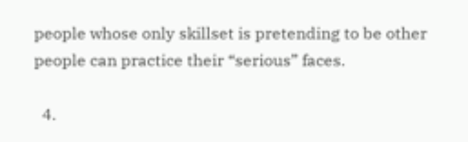people whose only skillset is pretending to be other people can practice their “serious” faces.

  4.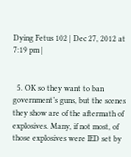Dying Fetus 102 | Dec 27, 2012 at 7:19 pm |


  5. OK so they want to ban government’s guns, but the scenes they show are of the aftermath of explosives. Many, if not most, of those explosives were IED set by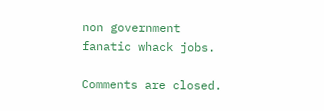non government fanatic whack jobs.

Comments are closed.